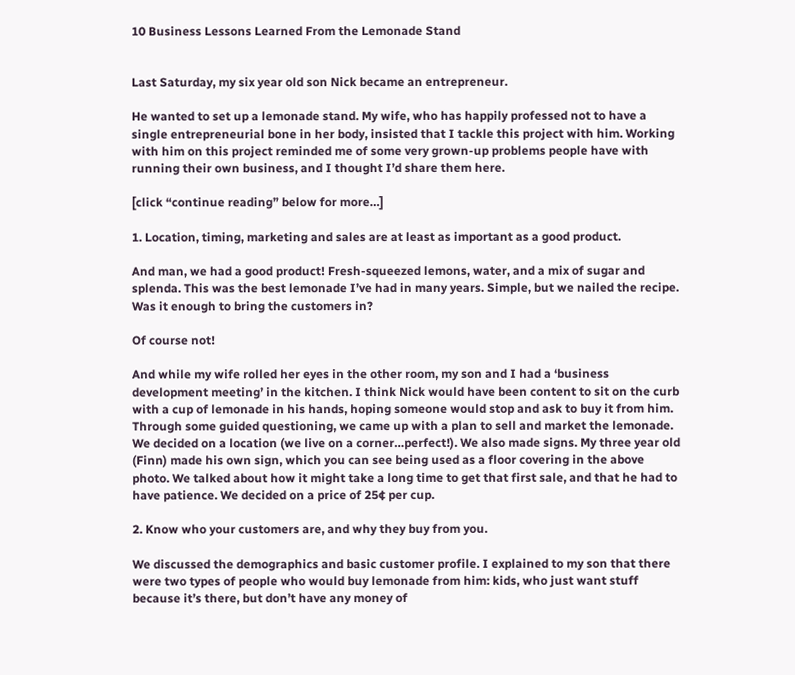10 Business Lessons Learned From the Lemonade Stand


Last Saturday, my six year old son Nick became an entrepreneur.

He wanted to set up a lemonade stand. My wife, who has happily professed not to have a single entrepreneurial bone in her body, insisted that I tackle this project with him. Working with him on this project reminded me of some very grown-up problems people have with running their own business, and I thought I’d share them here.

[click “continue reading” below for more…]

1. Location, timing, marketing and sales are at least as important as a good product.

And man, we had a good product! Fresh-squeezed lemons, water, and a mix of sugar and splenda. This was the best lemonade I’ve had in many years. Simple, but we nailed the recipe. Was it enough to bring the customers in?

Of course not!

And while my wife rolled her eyes in the other room, my son and I had a ‘business development meeting’ in the kitchen. I think Nick would have been content to sit on the curb with a cup of lemonade in his hands, hoping someone would stop and ask to buy it from him. Through some guided questioning, we came up with a plan to sell and market the lemonade. We decided on a location (we live on a corner…perfect!). We also made signs. My three year old (Finn) made his own sign, which you can see being used as a floor covering in the above photo. We talked about how it might take a long time to get that first sale, and that he had to have patience. We decided on a price of 25¢ per cup.

2. Know who your customers are, and why they buy from you.

We discussed the demographics and basic customer profile. I explained to my son that there were two types of people who would buy lemonade from him: kids, who just want stuff because it’s there, but don’t have any money of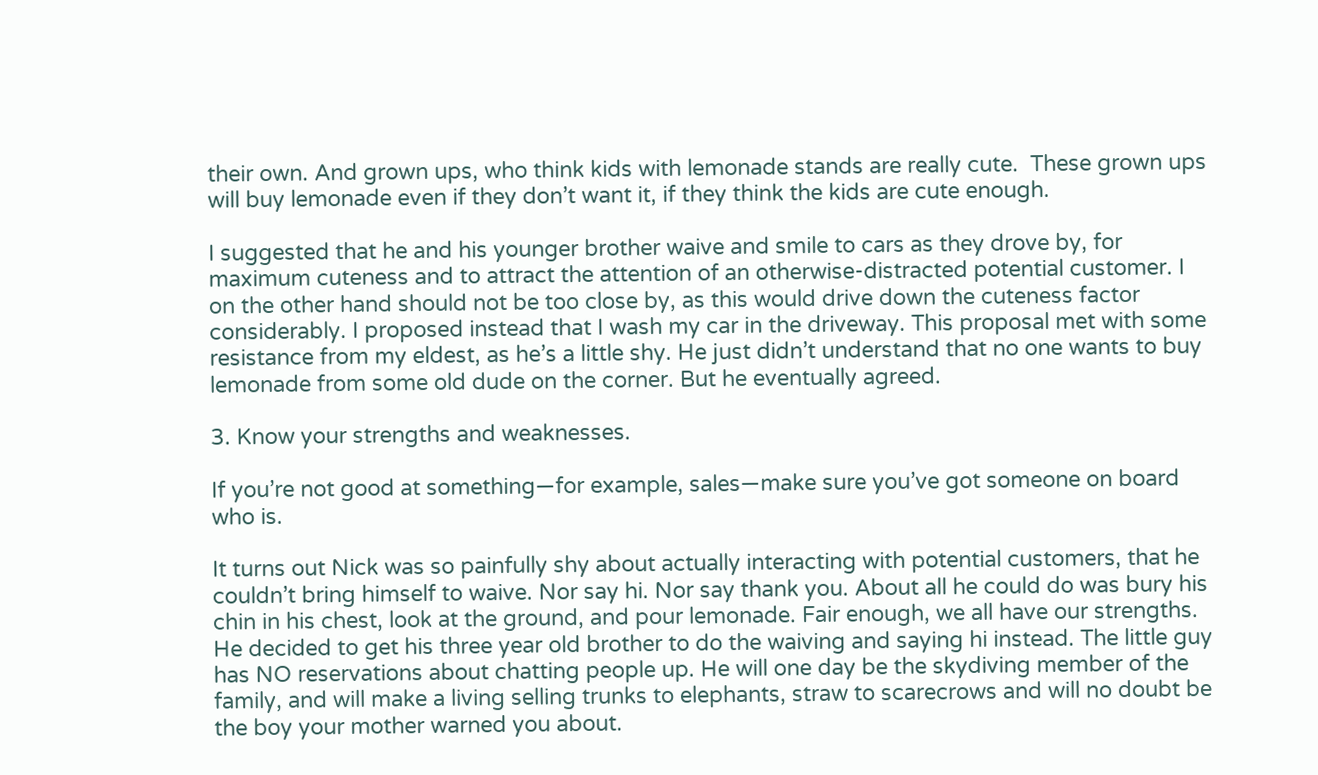their own. And grown ups, who think kids with lemonade stands are really cute.  These grown ups will buy lemonade even if they don’t want it, if they think the kids are cute enough.

I suggested that he and his younger brother waive and smile to cars as they drove by, for maximum cuteness and to attract the attention of an otherwise-distracted potential customer. I on the other hand should not be too close by, as this would drive down the cuteness factor considerably. I proposed instead that I wash my car in the driveway. This proposal met with some resistance from my eldest, as he’s a little shy. He just didn’t understand that no one wants to buy lemonade from some old dude on the corner. But he eventually agreed.

3. Know your strengths and weaknesses.

If you’re not good at something—for example, sales—make sure you’ve got someone on board who is.

It turns out Nick was so painfully shy about actually interacting with potential customers, that he couldn’t bring himself to waive. Nor say hi. Nor say thank you. About all he could do was bury his chin in his chest, look at the ground, and pour lemonade. Fair enough, we all have our strengths. He decided to get his three year old brother to do the waiving and saying hi instead. The little guy has NO reservations about chatting people up. He will one day be the skydiving member of the family, and will make a living selling trunks to elephants, straw to scarecrows and will no doubt be the boy your mother warned you about.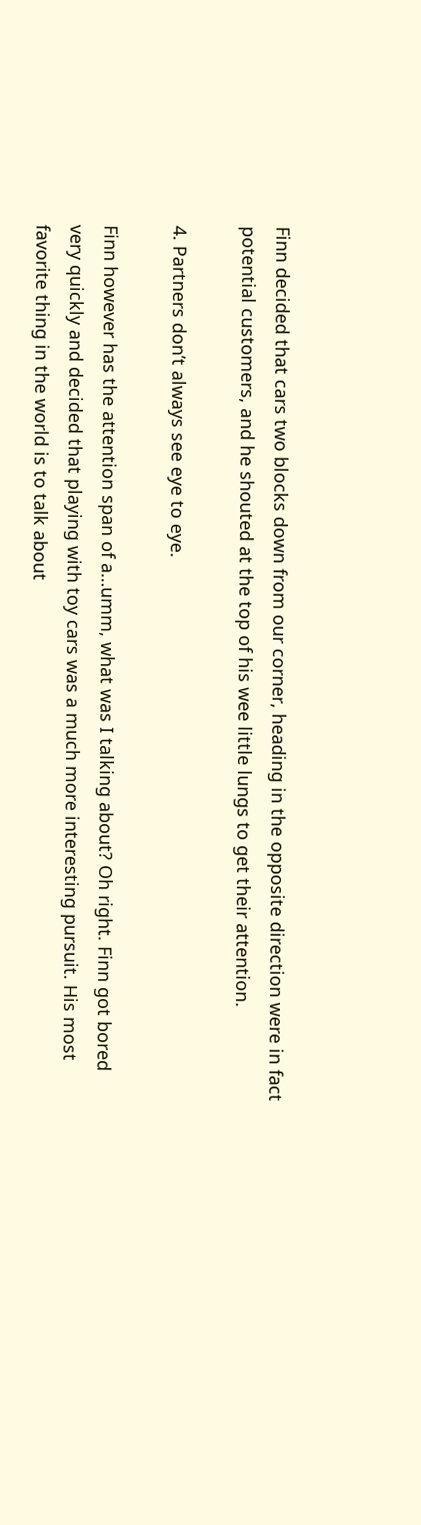Finn decided that cars two blocks down from our corner, heading in the opposite direction were in fact potential customers, and he shouted at the top of his wee little lungs to get their attention.

4. Partners don’t always see eye to eye.

Finn however has the attention span of a…umm, what was I talking about? Oh right. Finn got bored very quickly and decided that playing with toy cars was a much more interesting pursuit. His most favorite thing in the world is to talk about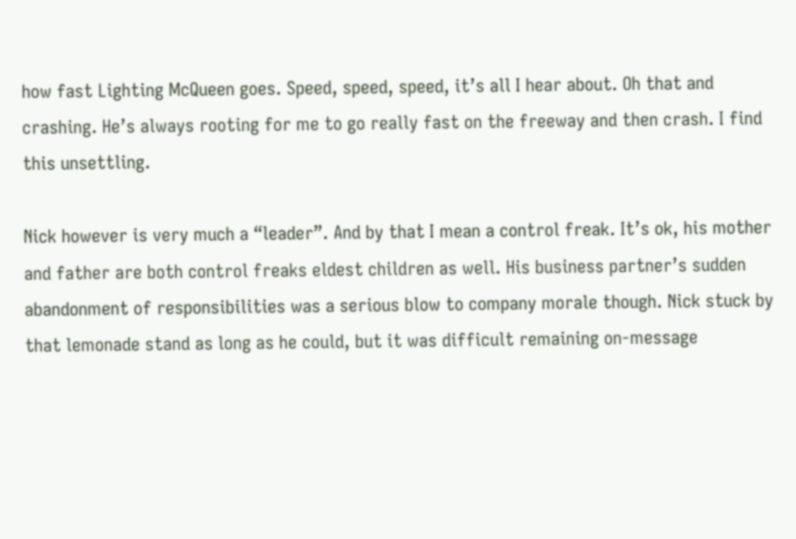how fast Lighting McQueen goes. Speed, speed, speed, it’s all I hear about. Oh that and crashing. He’s always rooting for me to go really fast on the freeway and then crash. I find this unsettling.

Nick however is very much a “leader”. And by that I mean a control freak. It’s ok, his mother and father are both control freaks eldest children as well. His business partner’s sudden abandonment of responsibilities was a serious blow to company morale though. Nick stuck by that lemonade stand as long as he could, but it was difficult remaining on-message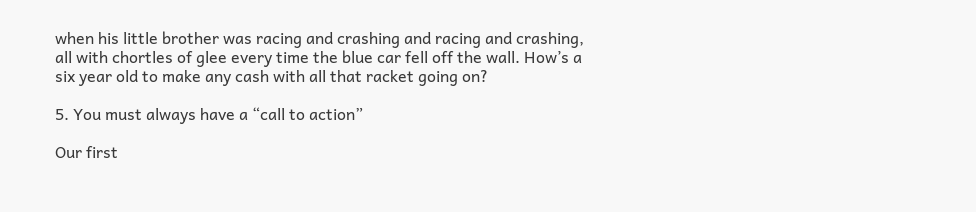when his little brother was racing and crashing and racing and crashing, all with chortles of glee every time the blue car fell off the wall. How’s a six year old to make any cash with all that racket going on?

5. You must always have a “call to action”

Our first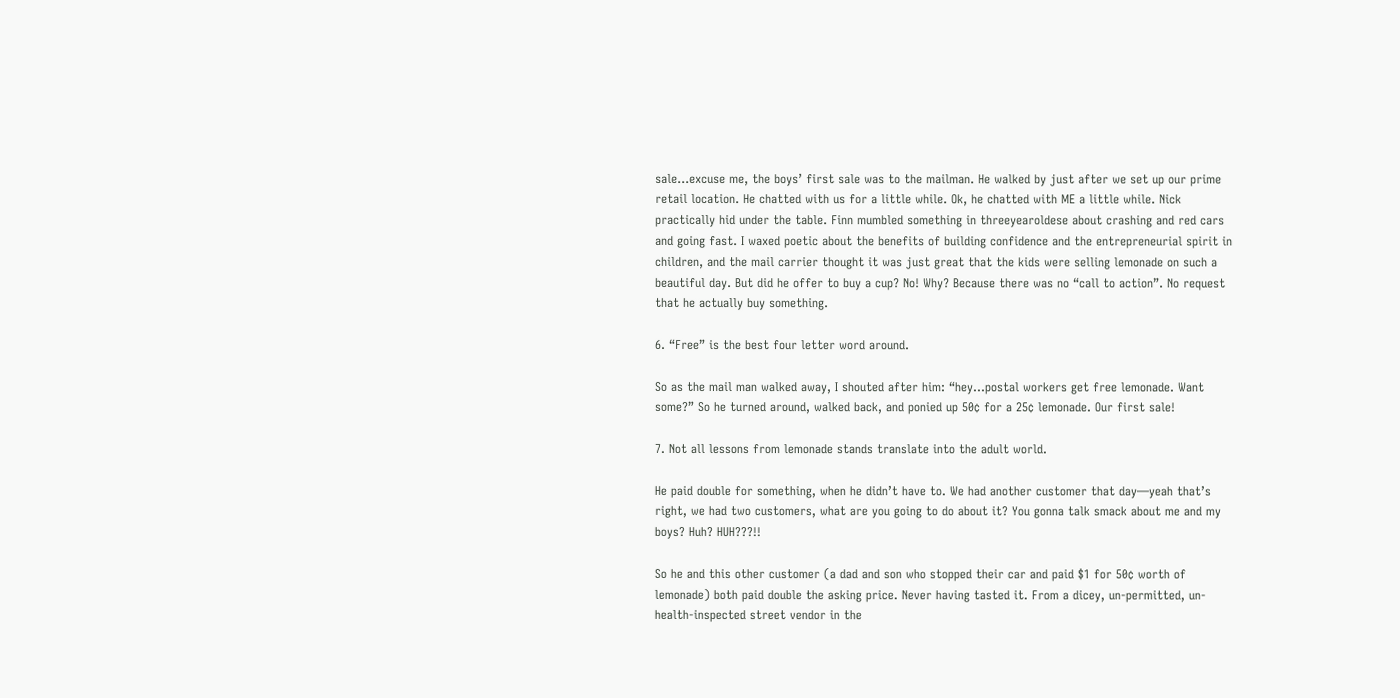sale…excuse me, the boys’ first sale was to the mailman. He walked by just after we set up our prime retail location. He chatted with us for a little while. Ok, he chatted with ME a little while. Nick practically hid under the table. Finn mumbled something in threeyearoldese about crashing and red cars and going fast. I waxed poetic about the benefits of building confidence and the entrepreneurial spirit in children, and the mail carrier thought it was just great that the kids were selling lemonade on such a beautiful day. But did he offer to buy a cup? No! Why? Because there was no “call to action”. No request that he actually buy something.

6. “Free” is the best four letter word around.

So as the mail man walked away, I shouted after him: “hey…postal workers get free lemonade. Want some?” So he turned around, walked back, and ponied up 50¢ for a 25¢ lemonade. Our first sale!

7. Not all lessons from lemonade stands translate into the adult world.

He paid double for something, when he didn’t have to. We had another customer that day—yeah that’s right, we had two customers, what are you going to do about it? You gonna talk smack about me and my boys? Huh? HUH???!!

So he and this other customer (a dad and son who stopped their car and paid $1 for 50¢ worth of lemonade) both paid double the asking price. Never having tasted it. From a dicey, un-permitted, un-health-inspected street vendor in the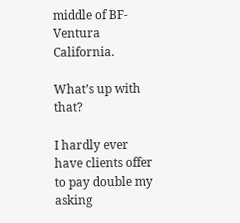middle of BF-Ventura California.

What’s up with that?

I hardly ever have clients offer to pay double my asking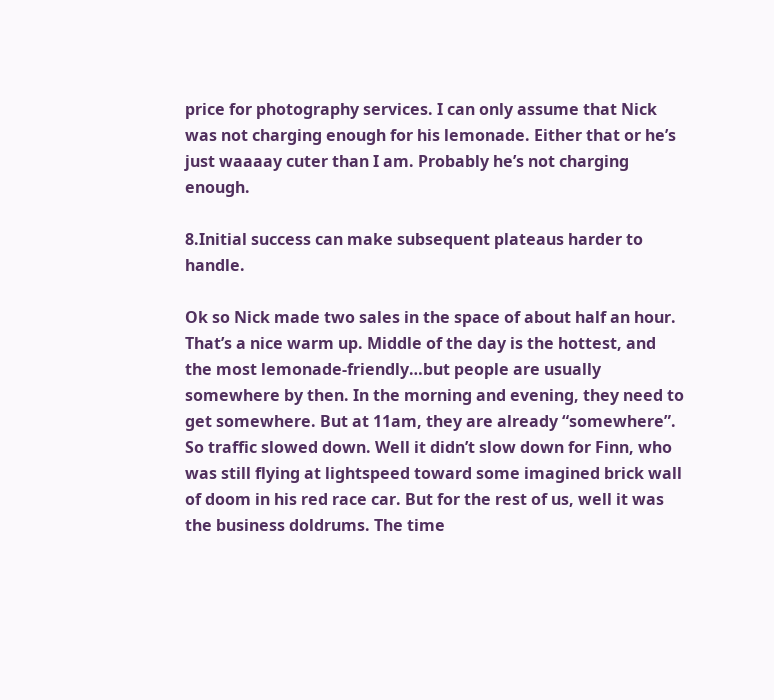price for photography services. I can only assume that Nick was not charging enough for his lemonade. Either that or he’s just waaaay cuter than I am. Probably he’s not charging enough.

8.Initial success can make subsequent plateaus harder to handle.

Ok so Nick made two sales in the space of about half an hour. That’s a nice warm up. Middle of the day is the hottest, and the most lemonade-friendly…but people are usually somewhere by then. In the morning and evening, they need to get somewhere. But at 11am, they are already “somewhere”. So traffic slowed down. Well it didn’t slow down for Finn, who was still flying at lightspeed toward some imagined brick wall of doom in his red race car. But for the rest of us, well it was the business doldrums. The time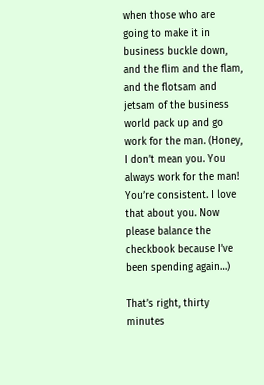when those who are going to make it in business buckle down, and the flim and the flam, and the flotsam and jetsam of the business world pack up and go work for the man. (Honey, I don’t mean you. You always work for the man! You’re consistent. I love that about you. Now please balance the checkbook because I’ve been spending again…)

That’s right, thirty minutes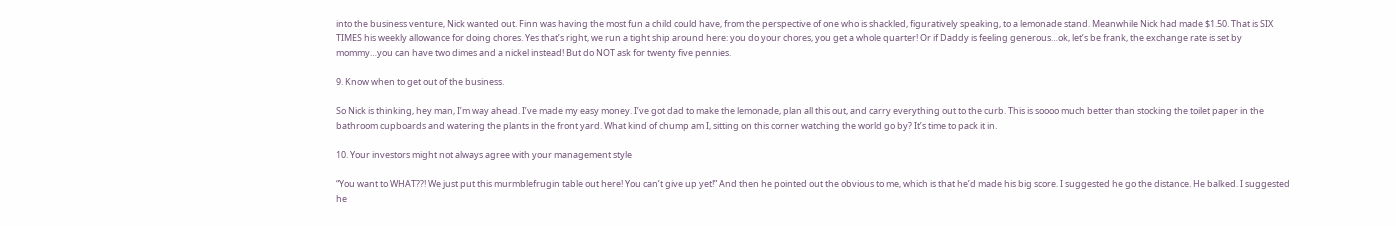into the business venture, Nick wanted out. Finn was having the most fun a child could have, from the perspective of one who is shackled, figuratively speaking, to a lemonade stand. Meanwhile Nick had made $1.50. That is SIX TIMES his weekly allowance for doing chores. Yes that’s right, we run a tight ship around here: you do your chores, you get a whole quarter! Or if Daddy is feeling generous…ok, let’s be frank, the exchange rate is set by mommy…you can have two dimes and a nickel instead! But do NOT ask for twenty five pennies.

9. Know when to get out of the business.

So Nick is thinking, hey man, I’m way ahead. I’ve made my easy money. I’ve got dad to make the lemonade, plan all this out, and carry everything out to the curb. This is soooo much better than stocking the toilet paper in the bathroom cupboards and watering the plants in the front yard. What kind of chump am I, sitting on this corner watching the world go by? It’s time to pack it in.

10. Your investors might not always agree with your management style

“You want to WHAT??! We just put this murmblefrugin table out here! You can’t give up yet!” And then he pointed out the obvious to me, which is that he’d made his big score. I suggested he go the distance. He balked. I suggested he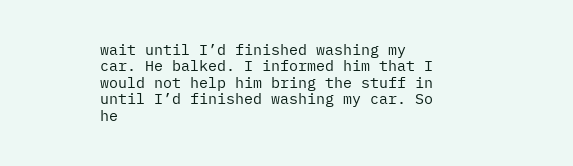wait until I’d finished washing my car. He balked. I informed him that I would not help him bring the stuff in until I’d finished washing my car. So he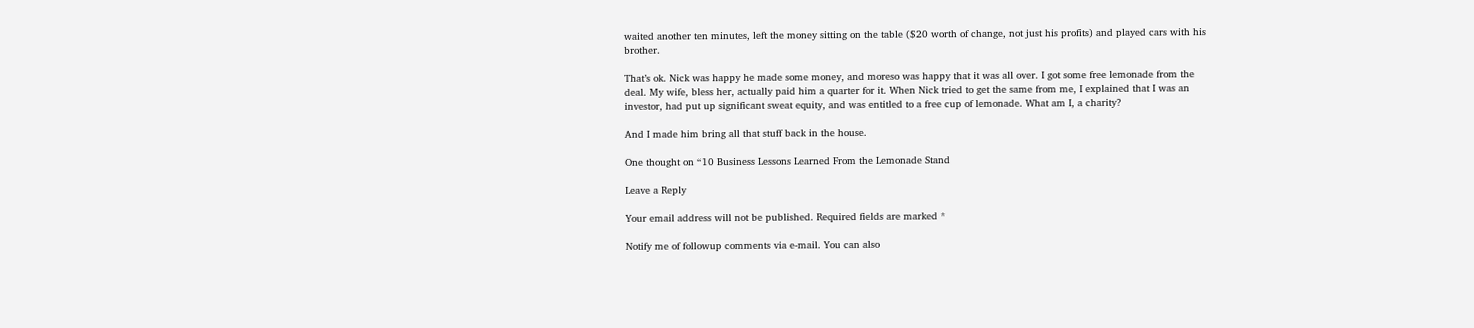waited another ten minutes, left the money sitting on the table ($20 worth of change, not just his profits) and played cars with his brother.

That’s ok. Nick was happy he made some money, and moreso was happy that it was all over. I got some free lemonade from the deal. My wife, bless her, actually paid him a quarter for it. When Nick tried to get the same from me, I explained that I was an investor, had put up significant sweat equity, and was entitled to a free cup of lemonade. What am I, a charity?

And I made him bring all that stuff back in the house.

One thought on “10 Business Lessons Learned From the Lemonade Stand

Leave a Reply

Your email address will not be published. Required fields are marked *

Notify me of followup comments via e-mail. You can also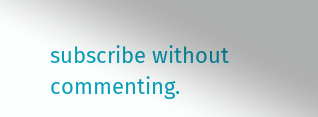subscribe without commenting.